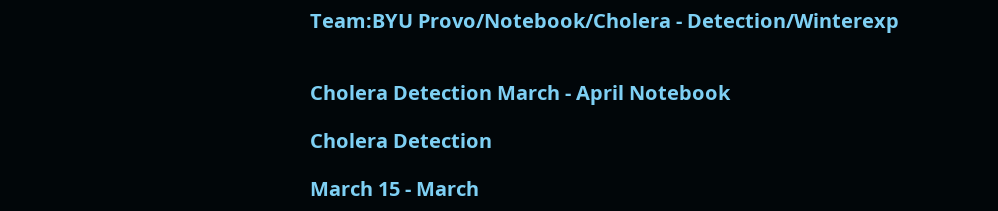Team:BYU Provo/Notebook/Cholera - Detection/Winterexp


Cholera Detection March - April Notebook

Cholera Detection

March 15 - March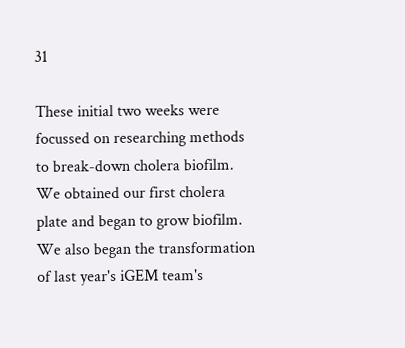31

These initial two weeks were focussed on researching methods to break-down cholera biofilm. We obtained our first cholera plate and began to grow biofilm. We also began the transformation of last year's iGEM team's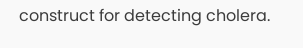construct for detecting cholera.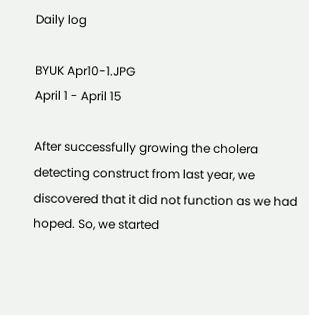Daily log

BYUK Apr10-1.JPG
April 1 - April 15

After successfully growing the cholera detecting construct from last year, we discovered that it did not function as we had hoped. So, we started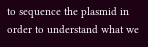to sequence the plasmid in order to understand what we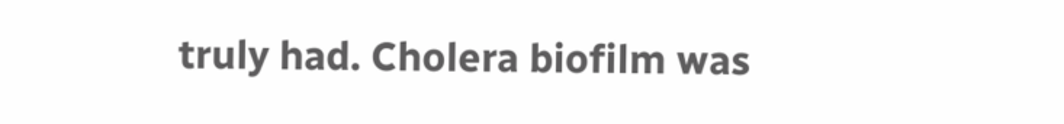truly had. Cholera biofilm was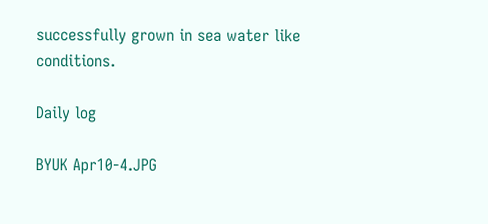successfully grown in sea water like conditions.

Daily log

BYUK Apr10-4.JPG